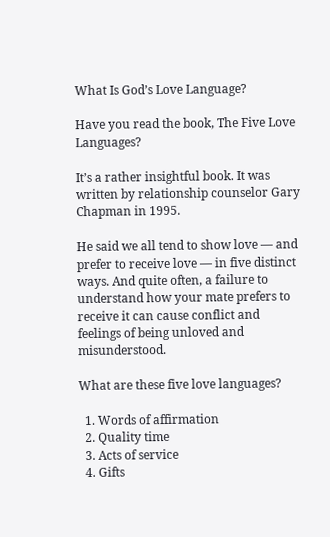What Is God’s Love Language?

Have you read the book, The Five Love Languages?

It’s a rather insightful book. It was written by relationship counselor Gary Chapman in 1995.

He said we all tend to show love — and prefer to receive love — in five distinct ways. And quite often, a failure to understand how your mate prefers to receive it can cause conflict and feelings of being unloved and misunderstood.

What are these five love languages?

  1. Words of affirmation
  2. Quality time
  3. Acts of service
  4. Gifts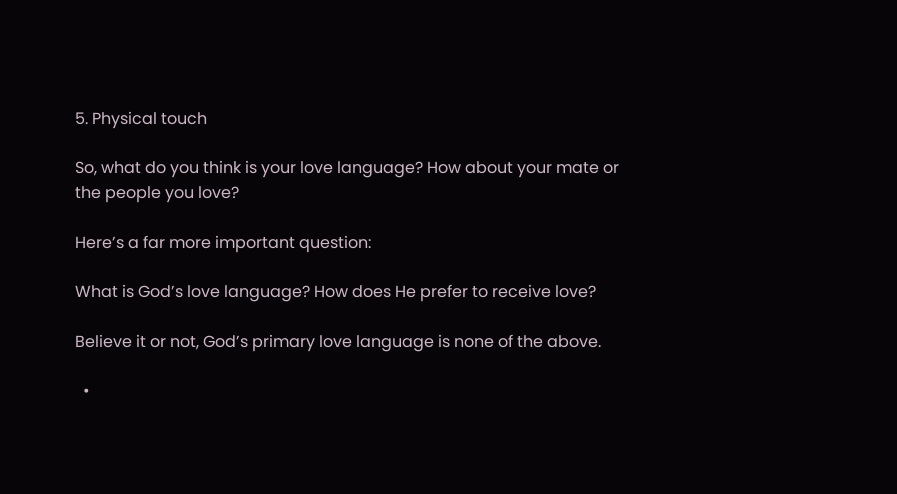5. Physical touch

So, what do you think is your love language? How about your mate or the people you love?

Here’s a far more important question:

What is God’s love language? How does He prefer to receive love?

Believe it or not, God’s primary love language is none of the above.

  •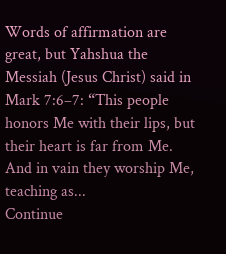Words of affirmation are great, but Yahshua the Messiah (Jesus Christ) said in Mark 7:6–7: “This people honors Me with their lips, but their heart is far from Me. And in vain they worship Me, teaching as...
Continue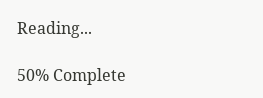Reading...

50% Complete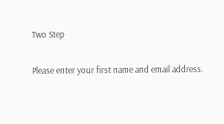Two Step

Please enter your first name and email address.